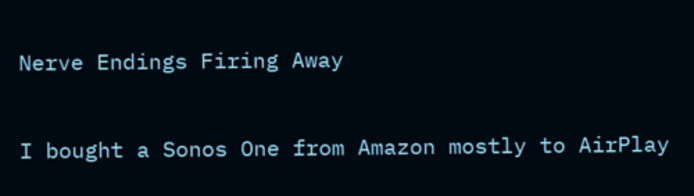Nerve Endings Firing Away

I bought a Sonos One from Amazon mostly to AirPlay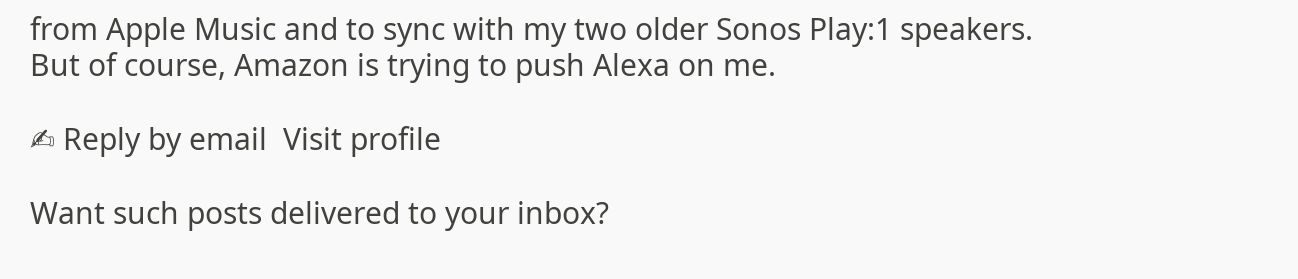from Apple Music and to sync with my two older Sonos Play:1 speakers. But of course, Amazon is trying to push Alexa on me.

✍ Reply by email  Visit profile

Want such posts delivered to your inbox?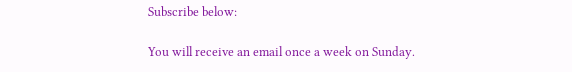Subscribe below:

You will receive an email once a week on Sunday.